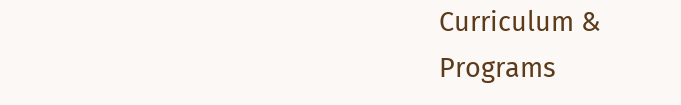Curriculum & Programs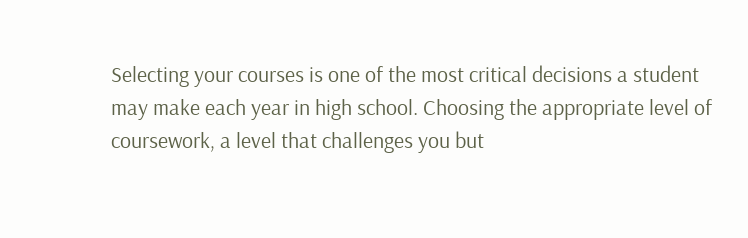Selecting your courses is one of the most critical decisions a student may make each year in high school. Choosing the appropriate level of coursework, a level that challenges you but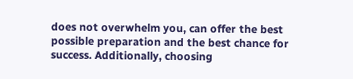does not overwhelm you, can offer the best possible preparation and the best chance for success. Additionally, choosing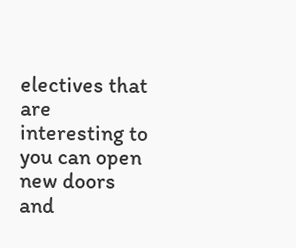electives that are interesting to you can open new doors and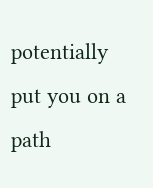potentially put you on a path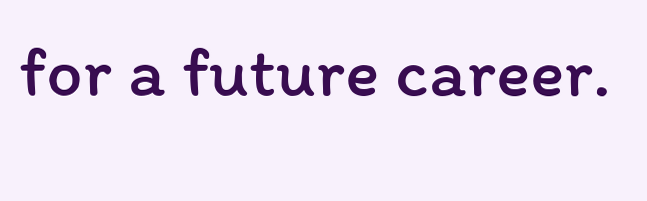for a future career.